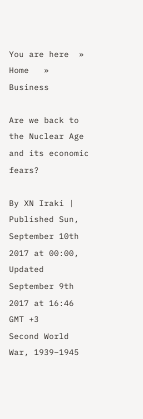You are here  » Home   » Business

Are we back to the Nuclear Age and its economic fears?

By XN Iraki | Published Sun, September 10th 2017 at 00:00, Updated September 9th 2017 at 16:46 GMT +3
Second World War, 1939–1945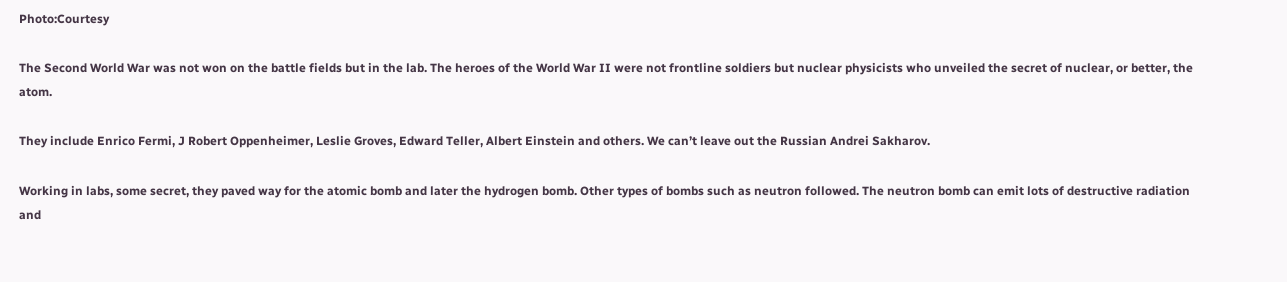Photo:Courtesy

The Second World War was not won on the battle fields but in the lab. The heroes of the World War II were not frontline soldiers but nuclear physicists who unveiled the secret of nuclear, or better, the atom.

They include Enrico Fermi, J Robert Oppenheimer, Leslie Groves, Edward Teller, Albert Einstein and others. We can’t leave out the Russian Andrei Sakharov.

Working in labs, some secret, they paved way for the atomic bomb and later the hydrogen bomb. Other types of bombs such as neutron followed. The neutron bomb can emit lots of destructive radiation and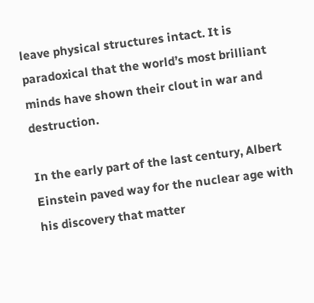leave physical structures intact. It is paradoxical that the world’s most brilliant minds have shown their clout in war and destruction.

In the early part of the last century, Albert Einstein paved way for the nuclear age with his discovery that matter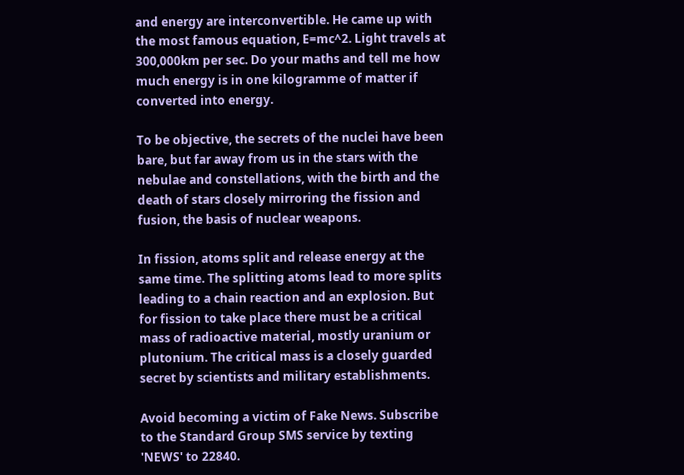and energy are interconvertible. He came up with the most famous equation, E=mc^2. Light travels at 300,000km per sec. Do your maths and tell me how much energy is in one kilogramme of matter if converted into energy.

To be objective, the secrets of the nuclei have been bare, but far away from us in the stars with the nebulae and constellations, with the birth and the death of stars closely mirroring the fission and fusion, the basis of nuclear weapons.

In fission, atoms split and release energy at the same time. The splitting atoms lead to more splits leading to a chain reaction and an explosion. But for fission to take place there must be a critical mass of radioactive material, mostly uranium or plutonium. The critical mass is a closely guarded secret by scientists and military establishments.

Avoid becoming a victim of Fake News. Subscribe to the Standard Group SMS service by texting 'NEWS' to 22840.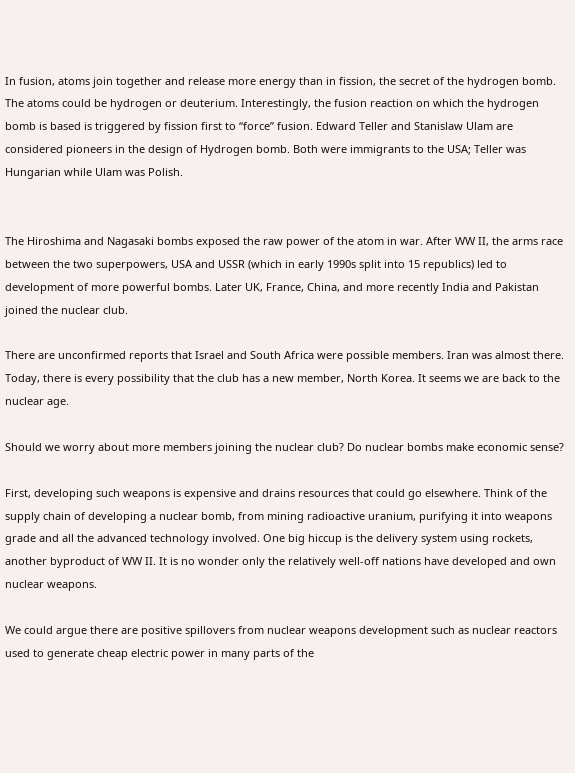In fusion, atoms join together and release more energy than in fission, the secret of the hydrogen bomb. The atoms could be hydrogen or deuterium. Interestingly, the fusion reaction on which the hydrogen bomb is based is triggered by fission first to “force” fusion. Edward Teller and Stanislaw Ulam are considered pioneers in the design of Hydrogen bomb. Both were immigrants to the USA; Teller was Hungarian while Ulam was Polish.


The Hiroshima and Nagasaki bombs exposed the raw power of the atom in war. After WW II, the arms race between the two superpowers, USA and USSR (which in early 1990s split into 15 republics) led to development of more powerful bombs. Later UK, France, China, and more recently India and Pakistan joined the nuclear club.

There are unconfirmed reports that Israel and South Africa were possible members. Iran was almost there. Today, there is every possibility that the club has a new member, North Korea. It seems we are back to the nuclear age.

Should we worry about more members joining the nuclear club? Do nuclear bombs make economic sense?

First, developing such weapons is expensive and drains resources that could go elsewhere. Think of the supply chain of developing a nuclear bomb, from mining radioactive uranium, purifying it into weapons grade and all the advanced technology involved. One big hiccup is the delivery system using rockets, another byproduct of WW II. It is no wonder only the relatively well-off nations have developed and own nuclear weapons.

We could argue there are positive spillovers from nuclear weapons development such as nuclear reactors used to generate cheap electric power in many parts of the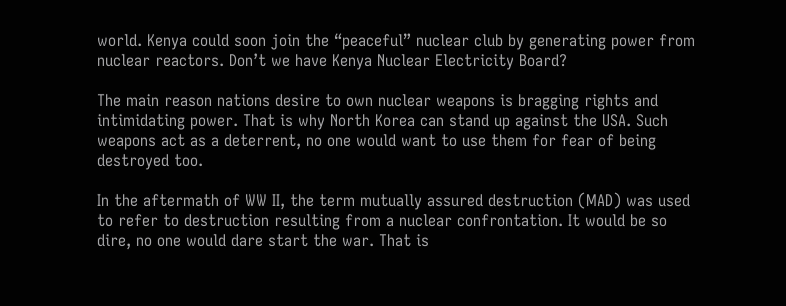world. Kenya could soon join the “peaceful” nuclear club by generating power from nuclear reactors. Don’t we have Kenya Nuclear Electricity Board?

The main reason nations desire to own nuclear weapons is bragging rights and intimidating power. That is why North Korea can stand up against the USA. Such weapons act as a deterrent, no one would want to use them for fear of being destroyed too.

In the aftermath of WW II, the term mutually assured destruction (MAD) was used to refer to destruction resulting from a nuclear confrontation. It would be so dire, no one would dare start the war. That is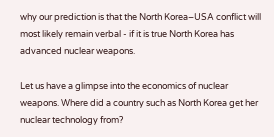why our prediction is that the North Korea–USA conflict will most likely remain verbal - if it is true North Korea has advanced nuclear weapons.

Let us have a glimpse into the economics of nuclear weapons. Where did a country such as North Korea get her nuclear technology from?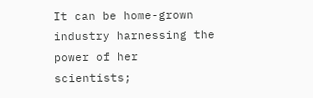It can be home-grown industry harnessing the power of her scientists;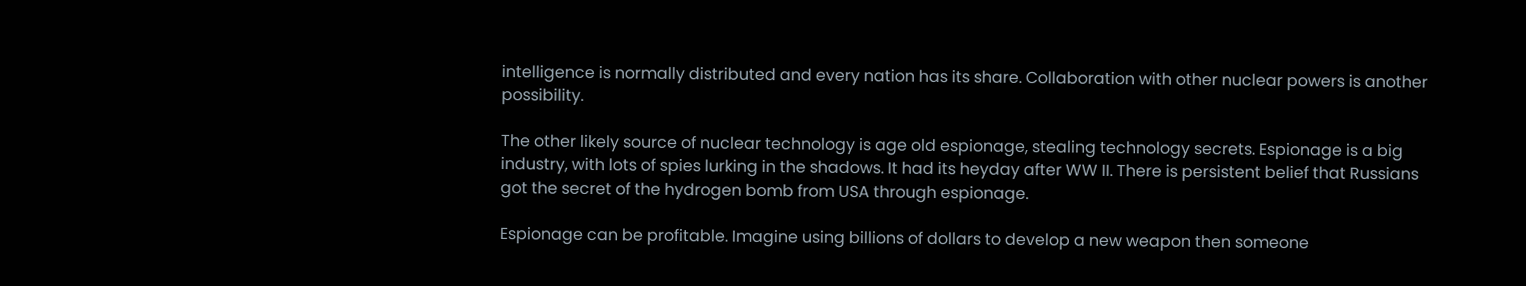intelligence is normally distributed and every nation has its share. Collaboration with other nuclear powers is another possibility.

The other likely source of nuclear technology is age old espionage, stealing technology secrets. Espionage is a big industry, with lots of spies lurking in the shadows. It had its heyday after WW II. There is persistent belief that Russians got the secret of the hydrogen bomb from USA through espionage.

Espionage can be profitable. Imagine using billions of dollars to develop a new weapon then someone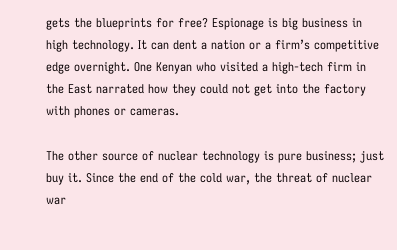gets the blueprints for free? Espionage is big business in high technology. It can dent a nation or a firm’s competitive edge overnight. One Kenyan who visited a high-tech firm in the East narrated how they could not get into the factory with phones or cameras.

The other source of nuclear technology is pure business; just buy it. Since the end of the cold war, the threat of nuclear war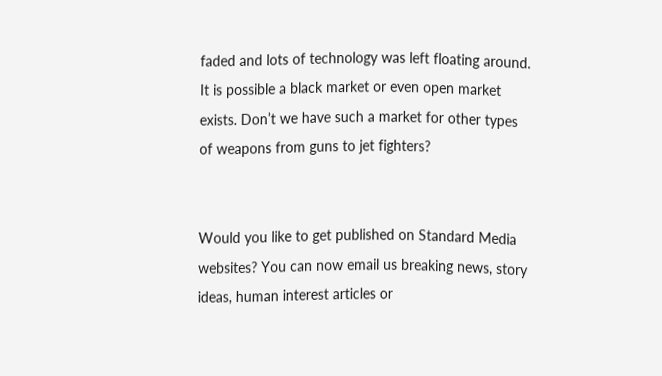faded and lots of technology was left floating around. It is possible a black market or even open market exists. Don’t we have such a market for other types of weapons from guns to jet fighters?


Would you like to get published on Standard Media websites? You can now email us breaking news, story ideas, human interest articles or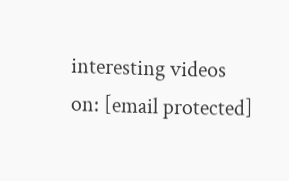interesting videos on: [email protected]